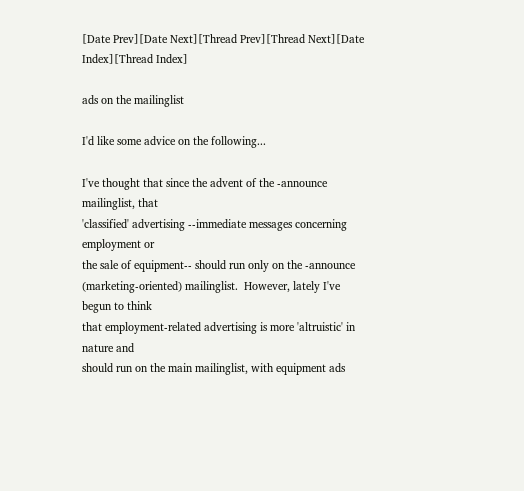[Date Prev][Date Next][Thread Prev][Thread Next][Date Index][Thread Index]

ads on the mailinglist

I'd like some advice on the following...

I've thought that since the advent of the -announce mailinglist, that
'classified' advertising --immediate messages concerning employment or
the sale of equipment-- should run only on the -announce
(marketing-oriented) mailinglist.  However, lately I've begun to think
that employment-related advertising is more 'altruistic' in nature and
should run on the main mailinglist, with equipment ads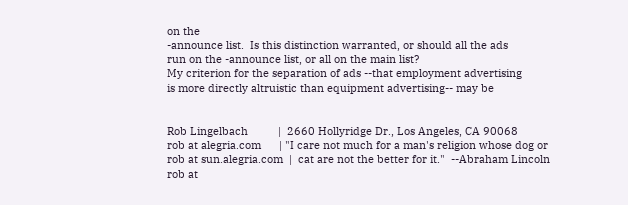on the
-announce list.  Is this distinction warranted, or should all the ads
run on the -announce list, or all on the main list?
My criterion for the separation of ads --that employment advertising
is more directly altruistic than equipment advertising-- may be


Rob Lingelbach          |  2660 Hollyridge Dr., Los Angeles, CA 90068
rob at alegria.com      | "I care not much for a man's religion whose dog or
rob at sun.alegria.com  |  cat are not the better for it."  --Abraham Lincoln
rob at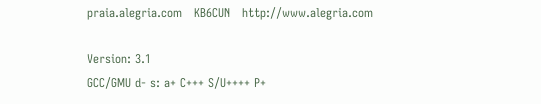praia.alegria.com   KB6CUN   http://www.alegria.com

Version: 3.1
GCC/GMU d- s: a+ C+++ S/U++++ P+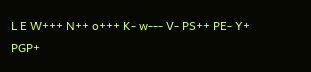L E W+++ N++ o+++ K- w--- V- PS++ PE- Y+ PGP+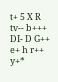t+ 5 X R tv-- b+++ DI- D G++ e+ h r++ y+*